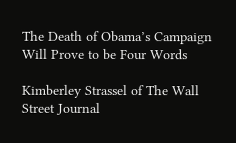The Death of Obama’s Campaign Will Prove to be Four Words

Kimberley Strassel of The Wall Street Journal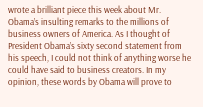wrote a brilliant piece this week about Mr. Obama’s insulting remarks to the millions of business owners of America. As I thought of President Obama’s sixty second statement from his speech, I could not think of anything worse he could have said to business creators. In my opinion, these words by Obama will prove to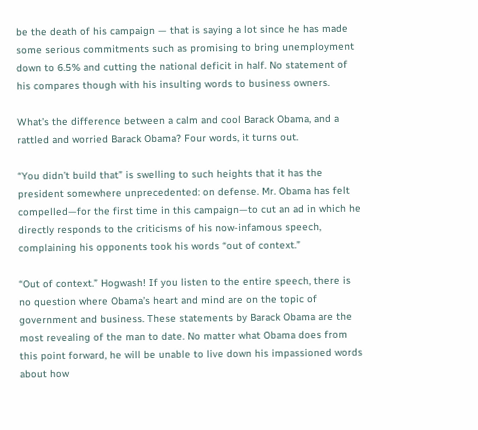be the death of his campaign — that is saying a lot since he has made some serious commitments such as promising to bring unemployment down to 6.5% and cutting the national deficit in half. No statement of his compares though with his insulting words to business owners.

What’s the difference between a calm and cool Barack Obama, and a rattled and worried Barack Obama? Four words, it turns out.

“You didn’t build that” is swelling to such heights that it has the president somewhere unprecedented: on defense. Mr. Obama has felt compelled—for the first time in this campaign—to cut an ad in which he directly responds to the criticisms of his now-infamous speech, complaining his opponents took his words “out of context.”

“Out of context.” Hogwash! If you listen to the entire speech, there is no question where Obama’s heart and mind are on the topic of government and business. These statements by Barack Obama are the most revealing of the man to date. No matter what Obama does from this point forward, he will be unable to live down his impassioned words about how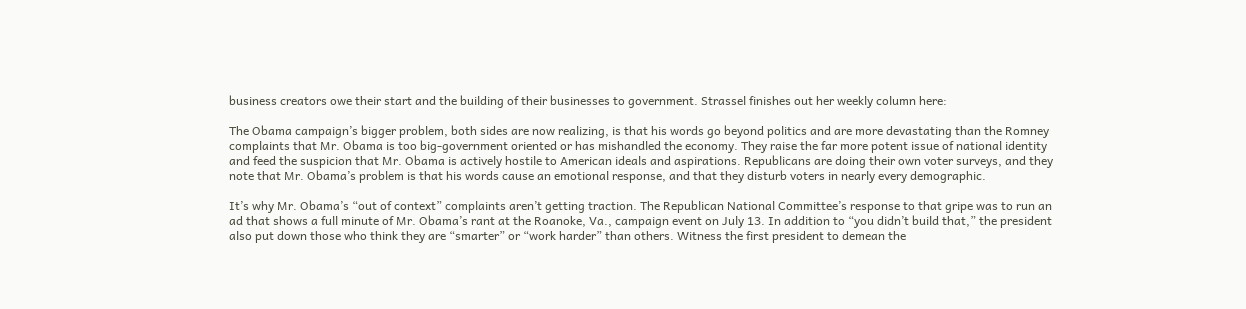business creators owe their start and the building of their businesses to government. Strassel finishes out her weekly column here:

The Obama campaign’s bigger problem, both sides are now realizing, is that his words go beyond politics and are more devastating than the Romney complaints that Mr. Obama is too big-government oriented or has mishandled the economy. They raise the far more potent issue of national identity and feed the suspicion that Mr. Obama is actively hostile to American ideals and aspirations. Republicans are doing their own voter surveys, and they note that Mr. Obama’s problem is that his words cause an emotional response, and that they disturb voters in nearly every demographic.

It’s why Mr. Obama’s “out of context” complaints aren’t getting traction. The Republican National Committee’s response to that gripe was to run an ad that shows a full minute of Mr. Obama’s rant at the Roanoke, Va., campaign event on July 13. In addition to “you didn’t build that,” the president also put down those who think they are “smarter” or “work harder” than others. Witness the first president to demean the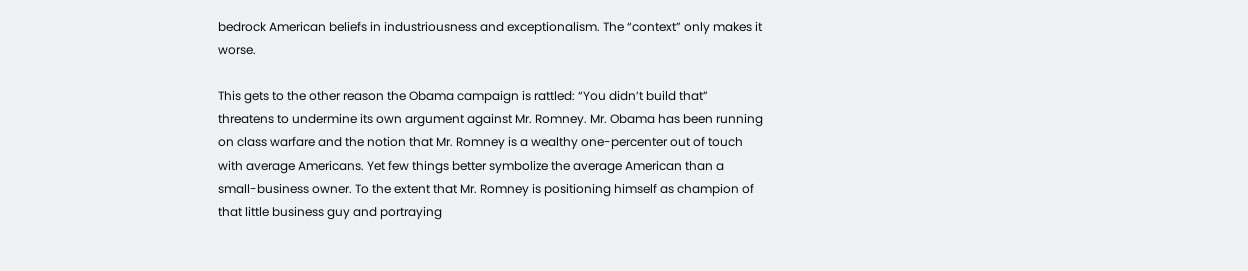bedrock American beliefs in industriousness and exceptionalism. The “context” only makes it worse.

This gets to the other reason the Obama campaign is rattled: “You didn’t build that” threatens to undermine its own argument against Mr. Romney. Mr. Obama has been running on class warfare and the notion that Mr. Romney is a wealthy one-percenter out of touch with average Americans. Yet few things better symbolize the average American than a small-business owner. To the extent that Mr. Romney is positioning himself as champion of that little business guy and portraying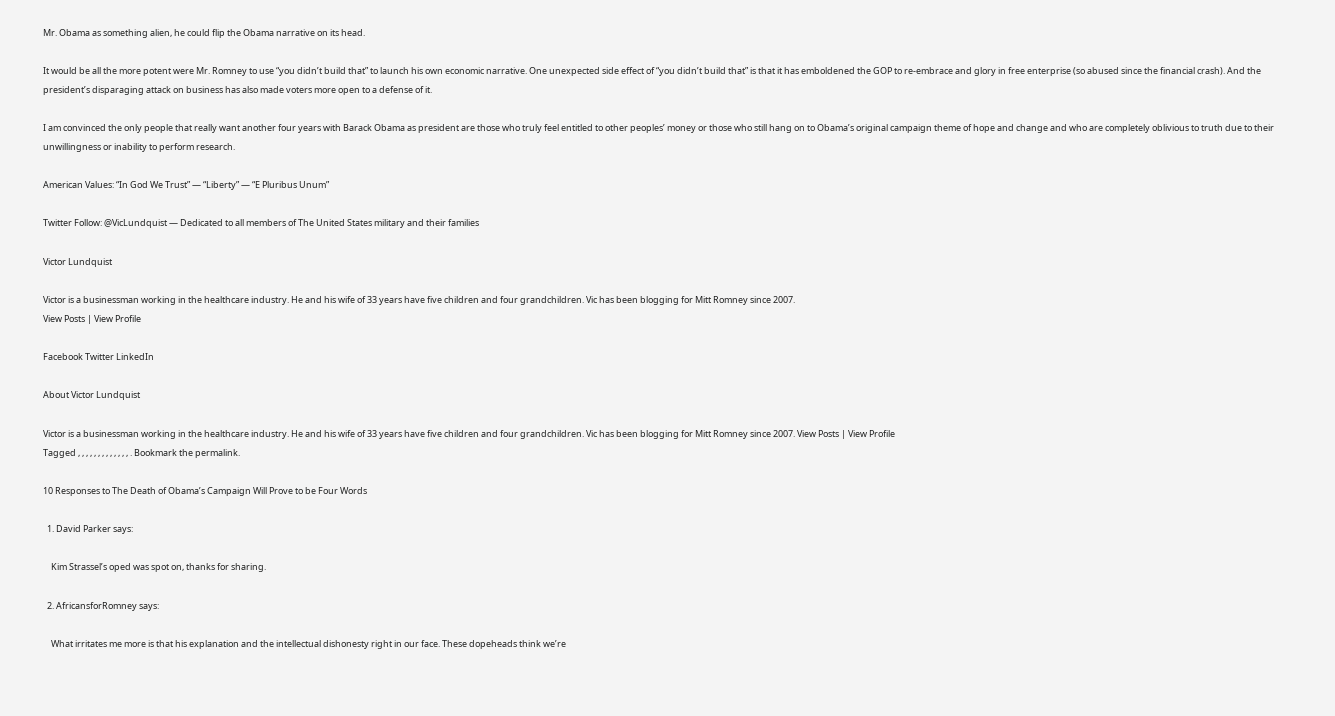Mr. Obama as something alien, he could flip the Obama narrative on its head.

It would be all the more potent were Mr. Romney to use “you didn’t build that” to launch his own economic narrative. One unexpected side effect of “you didn’t build that” is that it has emboldened the GOP to re-embrace and glory in free enterprise (so abused since the financial crash). And the president’s disparaging attack on business has also made voters more open to a defense of it.

I am convinced the only people that really want another four years with Barack Obama as president are those who truly feel entitled to other peoples’ money or those who still hang on to Obama’s original campaign theme of hope and change and who are completely oblivious to truth due to their unwillingness or inability to perform research.

American Values: “In God We Trust” — “Liberty” — “E Pluribus Unum”

Twitter Follow: @VicLundquist — Dedicated to all members of The United States military and their families

Victor Lundquist

Victor is a businessman working in the healthcare industry. He and his wife of 33 years have five children and four grandchildren. Vic has been blogging for Mitt Romney since 2007.
View Posts | View Profile

Facebook Twitter LinkedIn

About Victor Lundquist

Victor is a businessman working in the healthcare industry. He and his wife of 33 years have five children and four grandchildren. Vic has been blogging for Mitt Romney since 2007. View Posts | View Profile
Tagged , , , , , , , , , , , , , . Bookmark the permalink.

10 Responses to The Death of Obama’s Campaign Will Prove to be Four Words

  1. David Parker says:

    Kim Strassel’s oped was spot on, thanks for sharing.

  2. AfricansforRomney says:

    What irritates me more is that his explanation and the intellectual dishonesty right in our face. These dopeheads think we’re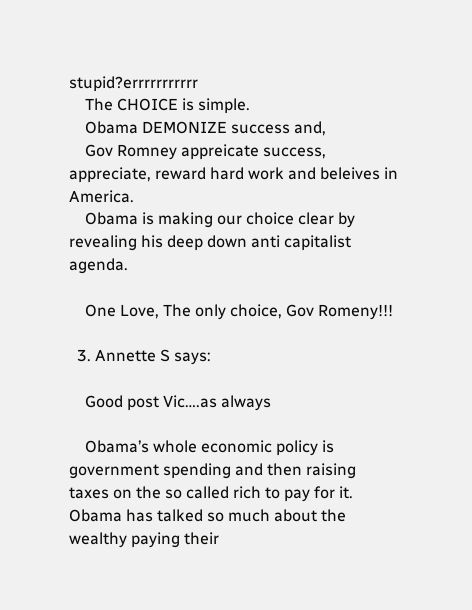stupid?errrrrrrrrrr
    The CHOICE is simple.
    Obama DEMONIZE success and,
    Gov Romney appreicate success, appreciate, reward hard work and beleives in America.
    Obama is making our choice clear by revealing his deep down anti capitalist agenda.

    One Love, The only choice, Gov Romeny!!!

  3. Annette S says:

    Good post Vic….as always

    Obama’s whole economic policy is government spending and then raising taxes on the so called rich to pay for it. Obama has talked so much about the wealthy paying their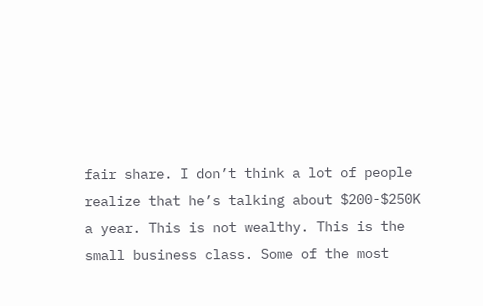fair share. I don’t think a lot of people realize that he’s talking about $200-$250K a year. This is not wealthy. This is the small business class. Some of the most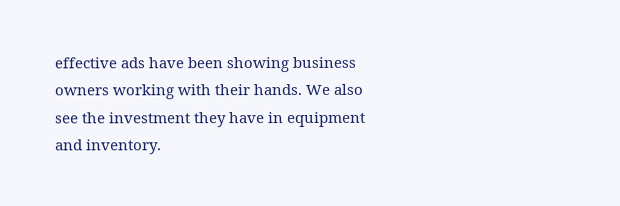effective ads have been showing business owners working with their hands. We also see the investment they have in equipment and inventory.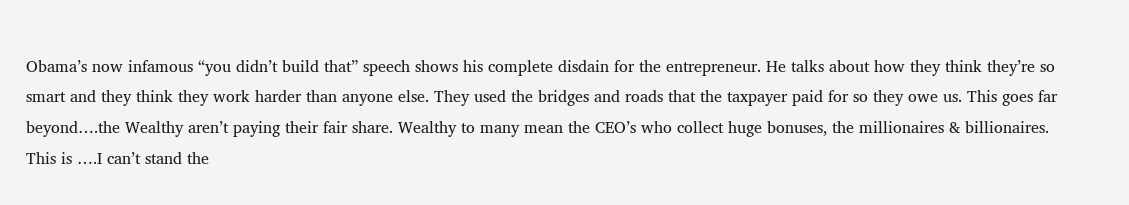Obama’s now infamous “you didn’t build that” speech shows his complete disdain for the entrepreneur. He talks about how they think they’re so smart and they think they work harder than anyone else. They used the bridges and roads that the taxpayer paid for so they owe us. This goes far beyond….the Wealthy aren’t paying their fair share. Wealthy to many mean the CEO’s who collect huge bonuses, the millionaires & billionaires. This is ….I can’t stand the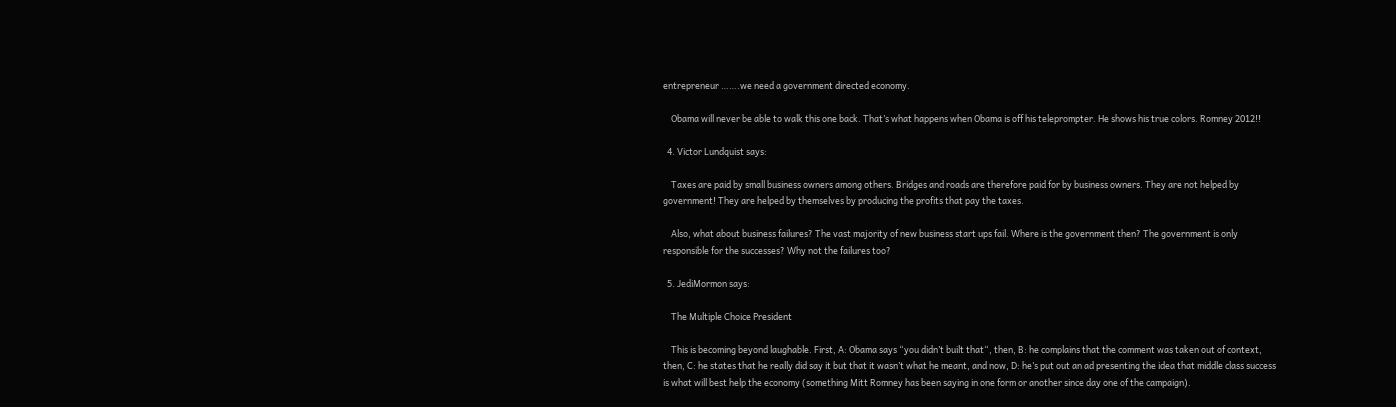entrepreneur …….we need a government directed economy.

    Obama will never be able to walk this one back. That’s what happens when Obama is off his teleprompter. He shows his true colors. Romney 2012!!

  4. Victor Lundquist says:

    Taxes are paid by small business owners among others. Bridges and roads are therefore paid for by business owners. They are not helped by government! They are helped by themselves by producing the profits that pay the taxes.

    Also, what about business failures? The vast majority of new business start ups fail. Where is the government then? The government is only responsible for the successes? Why not the failures too?

  5. JediMormon says:

    The Multiple Choice President

    This is becoming beyond laughable. First, A: Obama says “you didn’t built that“, then, B: he complains that the comment was taken out of context, then, C: he states that he really did say it but that it wasn’t what he meant, and now, D: he’s put out an ad presenting the idea that middle class success is what will best help the economy (something Mitt Romney has been saying in one form or another since day one of the campaign).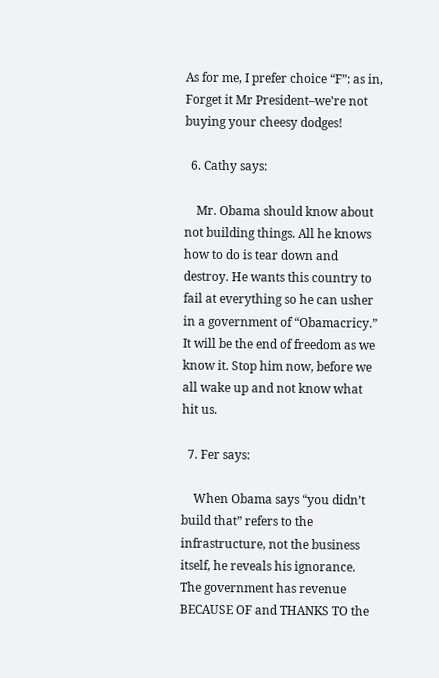As for me, I prefer choice “F”: as in, Forget it Mr President–we’re not buying your cheesy dodges!

  6. Cathy says:

    Mr. Obama should know about not building things. All he knows how to do is tear down and destroy. He wants this country to fail at everything so he can usher in a government of “Obamacricy.” It will be the end of freedom as we know it. Stop him now, before we all wake up and not know what hit us.

  7. Fer says:

    When Obama says “you didn’t build that” refers to the infrastructure, not the business itself, he reveals his ignorance. The government has revenue BECAUSE OF and THANKS TO the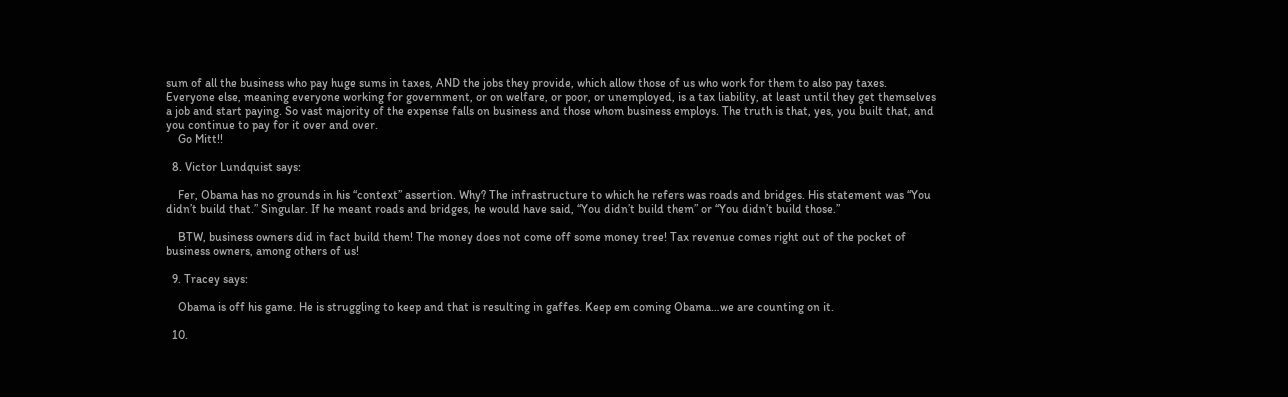sum of all the business who pay huge sums in taxes, AND the jobs they provide, which allow those of us who work for them to also pay taxes. Everyone else, meaning everyone working for government, or on welfare, or poor, or unemployed, is a tax liability, at least until they get themselves a job and start paying. So vast majority of the expense falls on business and those whom business employs. The truth is that, yes, you built that, and you continue to pay for it over and over.
    Go Mitt!!

  8. Victor Lundquist says:

    Fer, Obama has no grounds in his “context” assertion. Why? The infrastructure to which he refers was roads and bridges. His statement was “You didn’t build that.” Singular. If he meant roads and bridges, he would have said, “You didn’t build them” or “You didn’t build those.”

    BTW, business owners did in fact build them! The money does not come off some money tree! Tax revenue comes right out of the pocket of business owners, among others of us!

  9. Tracey says:

    Obama is off his game. He is struggling to keep and that is resulting in gaffes. Keep em coming Obama…we are counting on it.

  10.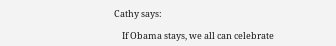Cathy says:

    If Obama stays, we all can celebrate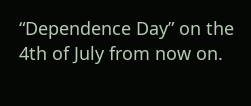“Dependence Day” on the 4th of July from now on.